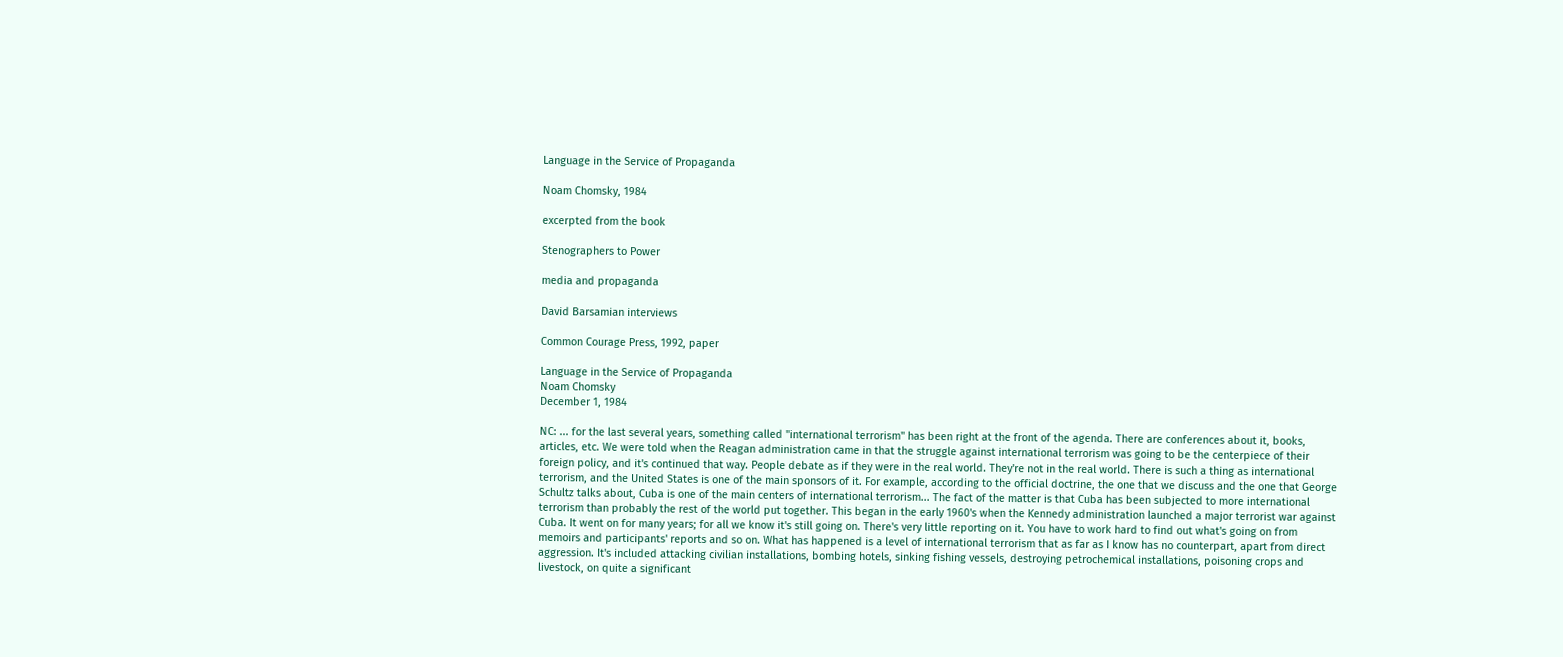Language in the Service of Propaganda

Noam Chomsky, 1984

excerpted from the book

Stenographers to Power

media and propaganda

David Barsamian interviews

Common Courage Press, 1992, paper

Language in the Service of Propaganda
Noam Chomsky
December 1, 1984

NC: ... for the last several years, something called "international terrorism" has been right at the front of the agenda. There are conferences about it, books, articles, etc. We were told when the Reagan administration came in that the struggle against international terrorism was going to be the centerpiece of their foreign policy, and it's continued that way. People debate as if they were in the real world. They're not in the real world. There is such a thing as international terrorism, and the United States is one of the main sponsors of it. For example, according to the official doctrine, the one that we discuss and the one that George Schultz talks about, Cuba is one of the main centers of international terrorism... The fact of the matter is that Cuba has been subjected to more international terrorism than probably the rest of the world put together. This began in the early 1960's when the Kennedy administration launched a major terrorist war against Cuba. It went on for many years; for all we know it's still going on. There's very little reporting on it. You have to work hard to find out what's going on from memoirs and participants' reports and so on. What has happened is a level of international terrorism that as far as I know has no counterpart, apart from direct aggression. It's included attacking civilian installations, bombing hotels, sinking fishing vessels, destroying petrochemical installations, poisoning crops and livestock, on quite a significant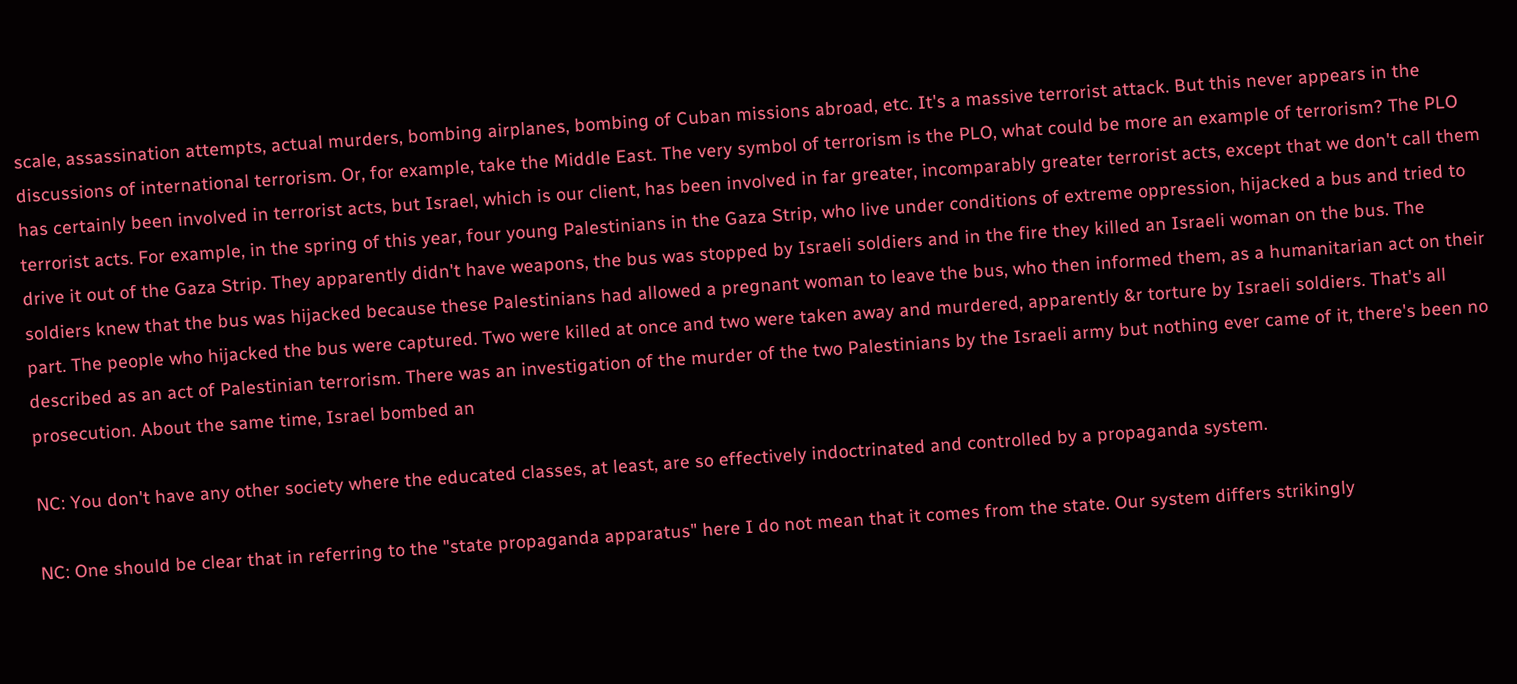scale, assassination attempts, actual murders, bombing airplanes, bombing of Cuban missions abroad, etc. It's a massive terrorist attack. But this never appears in the discussions of international terrorism. Or, for example, take the Middle East. The very symbol of terrorism is the PLO, what could be more an example of terrorism? The PLO has certainly been involved in terrorist acts, but Israel, which is our client, has been involved in far greater, incomparably greater terrorist acts, except that we don't call them terrorist acts. For example, in the spring of this year, four young Palestinians in the Gaza Strip, who live under conditions of extreme oppression, hijacked a bus and tried to drive it out of the Gaza Strip. They apparently didn't have weapons, the bus was stopped by Israeli soldiers and in the fire they killed an Israeli woman on the bus. The soldiers knew that the bus was hijacked because these Palestinians had allowed a pregnant woman to leave the bus, who then informed them, as a humanitarian act on their part. The people who hijacked the bus were captured. Two were killed at once and two were taken away and murdered, apparently &r torture by Israeli soldiers. That's all described as an act of Palestinian terrorism. There was an investigation of the murder of the two Palestinians by the Israeli army but nothing ever came of it, there's been no prosecution. About the same time, Israel bombed an

NC: You don't have any other society where the educated classes, at least, are so effectively indoctrinated and controlled by a propaganda system.

NC: One should be clear that in referring to the "state propaganda apparatus" here I do not mean that it comes from the state. Our system differs strikingly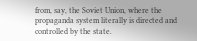from, say, the Soviet Union, where the propaganda system literally is directed and controlled by the state.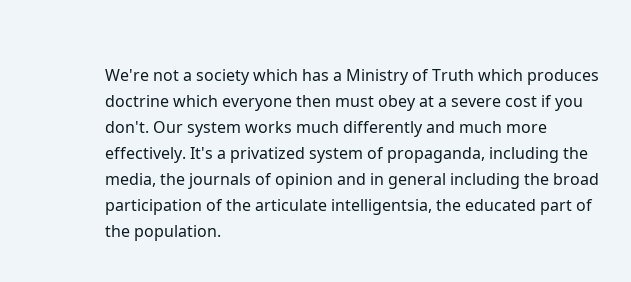We're not a society which has a Ministry of Truth which produces doctrine which everyone then must obey at a severe cost if you don't. Our system works much differently and much more effectively. It's a privatized system of propaganda, including the media, the journals of opinion and in general including the broad participation of the articulate intelligentsia, the educated part of the population.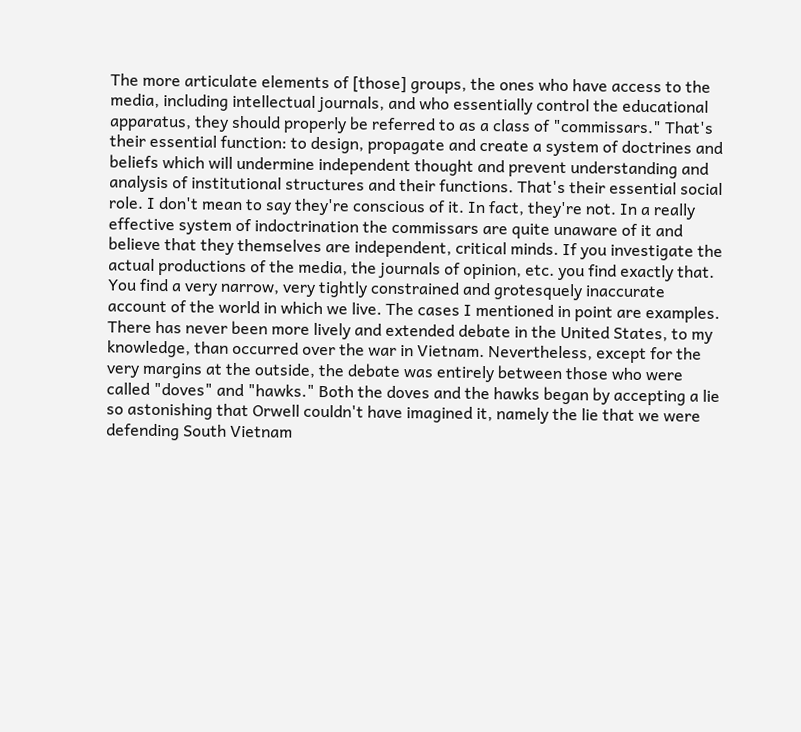The more articulate elements of [those] groups, the ones who have access to the media, including intellectual journals, and who essentially control the educational apparatus, they should properly be referred to as a class of "commissars." That's their essential function: to design, propagate and create a system of doctrines and beliefs which will undermine independent thought and prevent understanding and analysis of institutional structures and their functions. That's their essential social role. I don't mean to say they're conscious of it. In fact, they're not. In a really effective system of indoctrination the commissars are quite unaware of it and believe that they themselves are independent, critical minds. If you investigate the actual productions of the media, the journals of opinion, etc. you find exactly that. You find a very narrow, very tightly constrained and grotesquely inaccurate account of the world in which we live. The cases I mentioned in point are examples. There has never been more lively and extended debate in the United States, to my knowledge, than occurred over the war in Vietnam. Nevertheless, except for the very margins at the outside, the debate was entirely between those who were called "doves" and "hawks." Both the doves and the hawks began by accepting a lie so astonishing that Orwell couldn't have imagined it, namely the lie that we were defending South Vietnam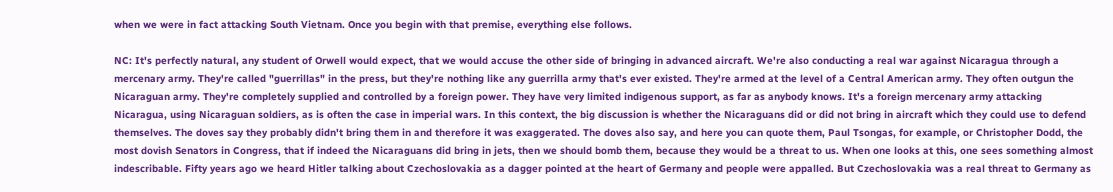when we were in fact attacking South Vietnam. Once you begin with that premise, everything else follows.

NC: It's perfectly natural, any student of Orwell would expect, that we would accuse the other side of bringing in advanced aircraft. We're also conducting a real war against Nicaragua through a mercenary army. They're called "guerrillas" in the press, but they're nothing like any guerrilla army that's ever existed. They're armed at the level of a Central American army. They often outgun the Nicaraguan army. They're completely supplied and controlled by a foreign power. They have very limited indigenous support, as far as anybody knows. It's a foreign mercenary army attacking Nicaragua, using Nicaraguan soldiers, as is often the case in imperial wars. In this context, the big discussion is whether the Nicaraguans did or did not bring in aircraft which they could use to defend themselves. The doves say they probably didn't bring them in and therefore it was exaggerated. The doves also say, and here you can quote them, Paul Tsongas, for example, or Christopher Dodd, the most dovish Senators in Congress, that if indeed the Nicaraguans did bring in jets, then we should bomb them, because they would be a threat to us. When one looks at this, one sees something almost indescribable. Fifty years ago we heard Hitler talking about Czechoslovakia as a dagger pointed at the heart of Germany and people were appalled. But Czechoslovakia was a real threat to Germany as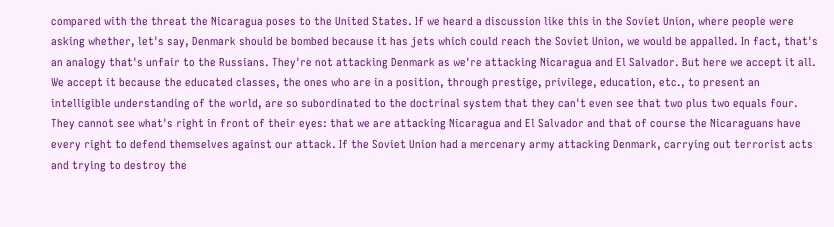compared with the threat the Nicaragua poses to the United States. If we heard a discussion like this in the Soviet Union, where people were asking whether, let's say, Denmark should be bombed because it has jets which could reach the Soviet Union, we would be appalled. In fact, that's an analogy that's unfair to the Russians. They're not attacking Denmark as we're attacking Nicaragua and El Salvador. But here we accept it all. We accept it because the educated classes, the ones who are in a position, through prestige, privilege, education, etc., to present an intelligible understanding of the world, are so subordinated to the doctrinal system that they can't even see that two plus two equals four. They cannot see what's right in front of their eyes: that we are attacking Nicaragua and El Salvador and that of course the Nicaraguans have every right to defend themselves against our attack. If the Soviet Union had a mercenary army attacking Denmark, carrying out terrorist acts and trying to destroy the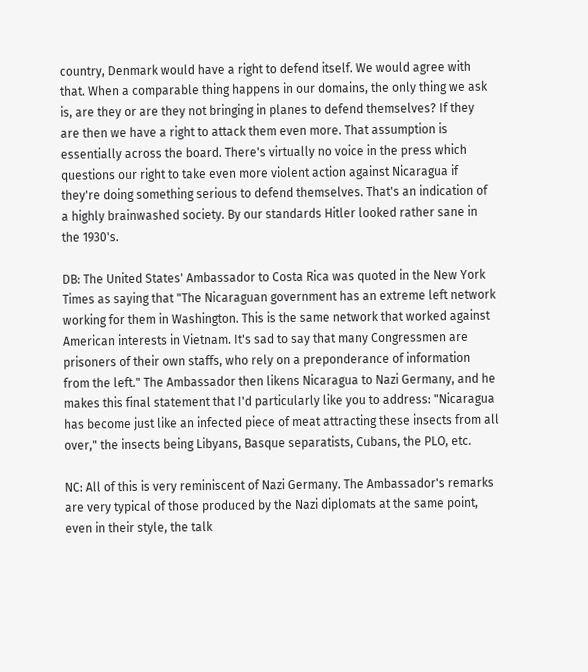country, Denmark would have a right to defend itself. We would agree with that. When a comparable thing happens in our domains, the only thing we ask is, are they or are they not bringing in planes to defend themselves? If they are then we have a right to attack them even more. That assumption is essentially across the board. There's virtually no voice in the press which questions our right to take even more violent action against Nicaragua if they're doing something serious to defend themselves. That's an indication of a highly brainwashed society. By our standards Hitler looked rather sane in the 1930's.

DB: The United States' Ambassador to Costa Rica was quoted in the New York Times as saying that "The Nicaraguan government has an extreme left network working for them in Washington. This is the same network that worked against American interests in Vietnam. It's sad to say that many Congressmen are prisoners of their own staffs, who rely on a preponderance of information from the left." The Ambassador then likens Nicaragua to Nazi Germany, and he makes this final statement that I'd particularly like you to address: "Nicaragua has become just like an infected piece of meat attracting these insects from all over," the insects being Libyans, Basque separatists, Cubans, the PLO, etc.

NC: All of this is very reminiscent of Nazi Germany. The Ambassador's remarks are very typical of those produced by the Nazi diplomats at the same point, even in their style, the talk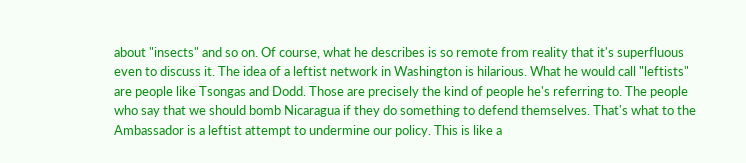about "insects" and so on. Of course, what he describes is so remote from reality that it's superfluous even to discuss it. The idea of a leftist network in Washington is hilarious. What he would call "leftists" are people like Tsongas and Dodd. Those are precisely the kind of people he's referring to. The people who say that we should bomb Nicaragua if they do something to defend themselves. That's what to the Ambassador is a leftist attempt to undermine our policy. This is like a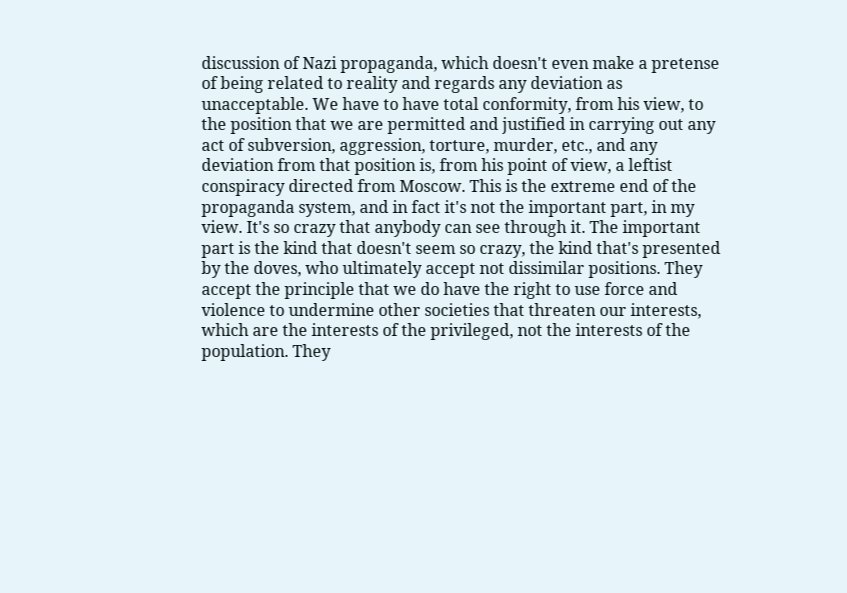discussion of Nazi propaganda, which doesn't even make a pretense of being related to reality and regards any deviation as unacceptable. We have to have total conformity, from his view, to the position that we are permitted and justified in carrying out any act of subversion, aggression, torture, murder, etc., and any deviation from that position is, from his point of view, a leftist conspiracy directed from Moscow. This is the extreme end of the propaganda system, and in fact it's not the important part, in my view. It's so crazy that anybody can see through it. The important part is the kind that doesn't seem so crazy, the kind that's presented by the doves, who ultimately accept not dissimilar positions. They accept the principle that we do have the right to use force and violence to undermine other societies that threaten our interests, which are the interests of the privileged, not the interests of the population. They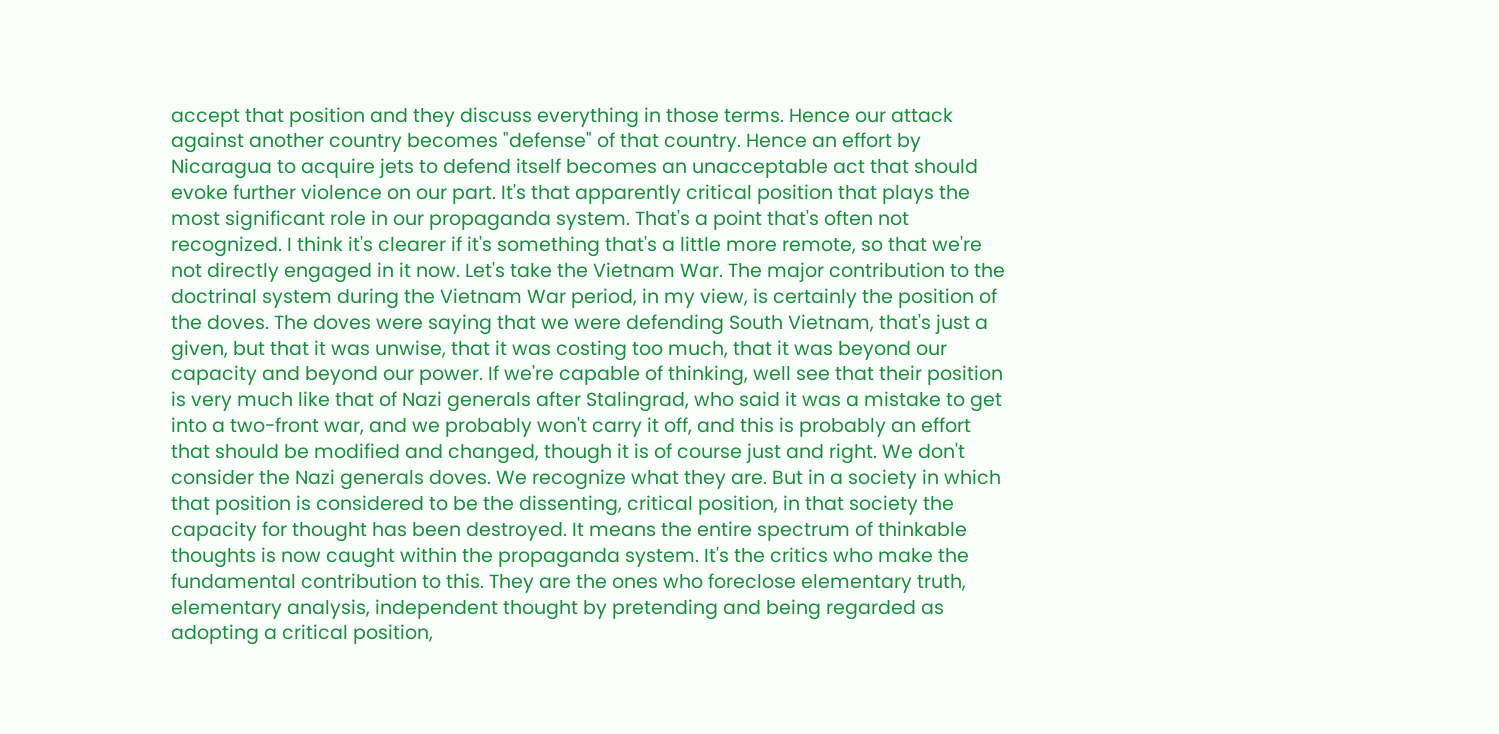accept that position and they discuss everything in those terms. Hence our attack against another country becomes "defense" of that country. Hence an effort by Nicaragua to acquire jets to defend itself becomes an unacceptable act that should evoke further violence on our part. It's that apparently critical position that plays the most significant role in our propaganda system. That's a point that's often not recognized. I think it's clearer if it's something that's a little more remote, so that we're not directly engaged in it now. Let's take the Vietnam War. The major contribution to the doctrinal system during the Vietnam War period, in my view, is certainly the position of the doves. The doves were saying that we were defending South Vietnam, that's just a given, but that it was unwise, that it was costing too much, that it was beyond our capacity and beyond our power. If we're capable of thinking, well see that their position is very much like that of Nazi generals after Stalingrad, who said it was a mistake to get into a two-front war, and we probably won't carry it off, and this is probably an effort that should be modified and changed, though it is of course just and right. We don't consider the Nazi generals doves. We recognize what they are. But in a society in which that position is considered to be the dissenting, critical position, in that society the capacity for thought has been destroyed. It means the entire spectrum of thinkable thoughts is now caught within the propaganda system. It's the critics who make the fundamental contribution to this. They are the ones who foreclose elementary truth, elementary analysis, independent thought by pretending and being regarded as adopting a critical position,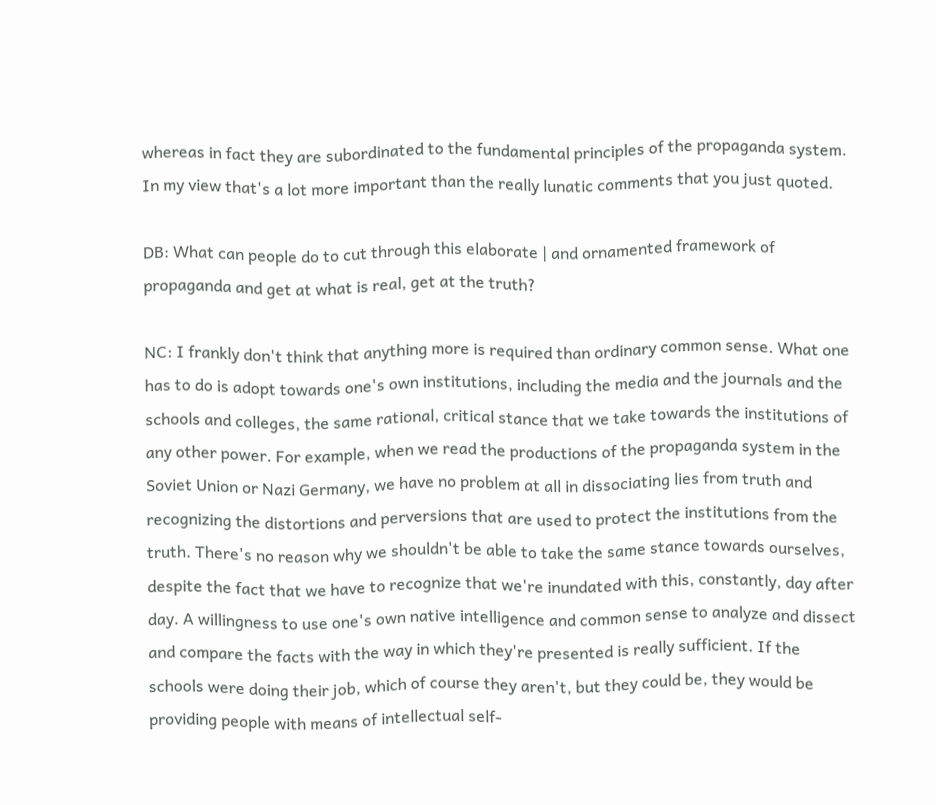whereas in fact they are subordinated to the fundamental principles of the propaganda system. In my view that's a lot more important than the really lunatic comments that you just quoted.

DB: What can people do to cut through this elaborate | and ornamented framework of propaganda and get at what is real, get at the truth?

NC: I frankly don't think that anything more is required than ordinary common sense. What one has to do is adopt towards one's own institutions, including the media and the journals and the schools and colleges, the same rational, critical stance that we take towards the institutions of any other power. For example, when we read the productions of the propaganda system in the Soviet Union or Nazi Germany, we have no problem at all in dissociating lies from truth and recognizing the distortions and perversions that are used to protect the institutions from the truth. There's no reason why we shouldn't be able to take the same stance towards ourselves, despite the fact that we have to recognize that we're inundated with this, constantly, day after day. A willingness to use one's own native intelligence and common sense to analyze and dissect and compare the facts with the way in which they're presented is really sufficient. If the schools were doing their job, which of course they aren't, but they could be, they would be providing people with means of intellectual self-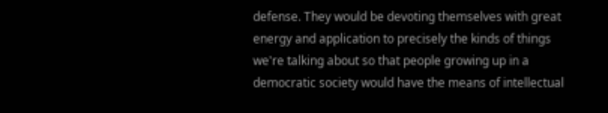defense. They would be devoting themselves with great energy and application to precisely the kinds of things we're talking about so that people growing up in a democratic society would have the means of intellectual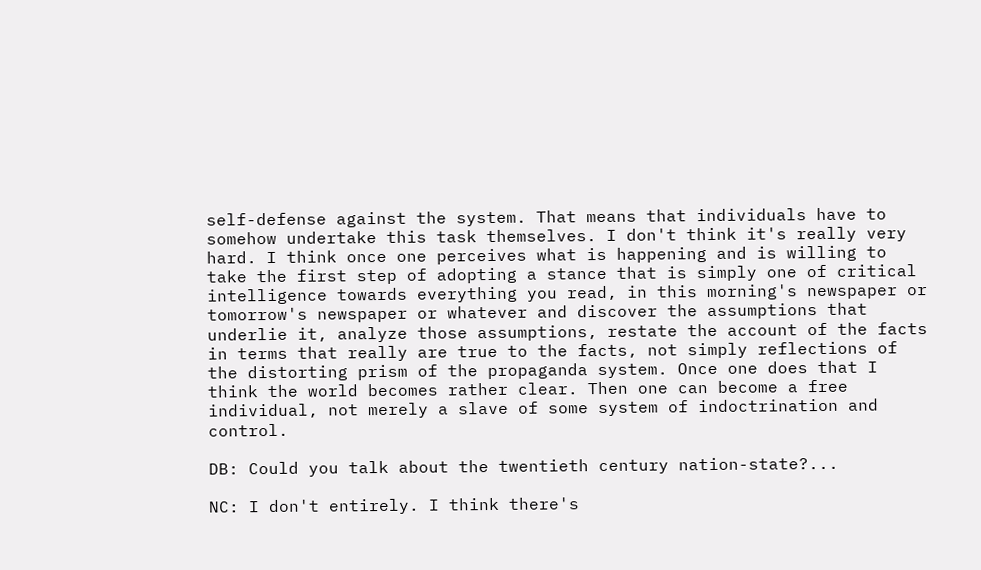self-defense against the system. That means that individuals have to somehow undertake this task themselves. I don't think it's really very hard. I think once one perceives what is happening and is willing to take the first step of adopting a stance that is simply one of critical intelligence towards everything you read, in this morning's newspaper or tomorrow's newspaper or whatever and discover the assumptions that underlie it, analyze those assumptions, restate the account of the facts in terms that really are true to the facts, not simply reflections of the distorting prism of the propaganda system. Once one does that I think the world becomes rather clear. Then one can become a free individual, not merely a slave of some system of indoctrination and control.

DB: Could you talk about the twentieth century nation-state?...

NC: I don't entirely. I think there's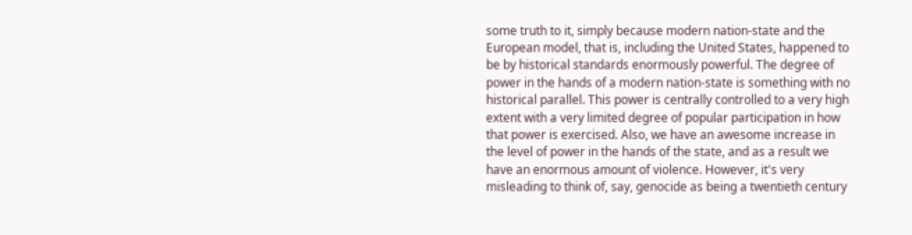some truth to it, simply because modern nation-state and the European model, that is, including the United States, happened to be by historical standards enormously powerful. The degree of power in the hands of a modern nation-state is something with no historical parallel. This power is centrally controlled to a very high extent with a very limited degree of popular participation in how that power is exercised. Also, we have an awesome increase in the level of power in the hands of the state, and as a result we have an enormous amount of violence. However, it's very misleading to think of, say, genocide as being a twentieth century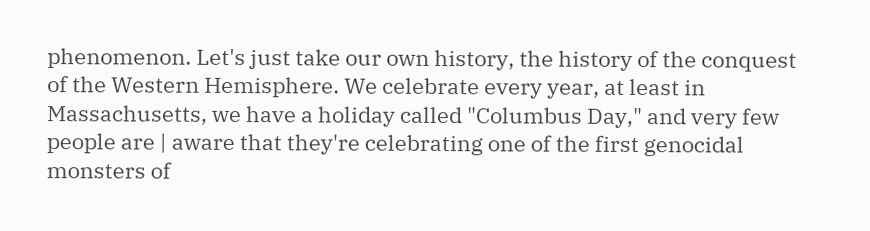phenomenon. Let's just take our own history, the history of the conquest of the Western Hemisphere. We celebrate every year, at least in Massachusetts, we have a holiday called "Columbus Day," and very few people are | aware that they're celebrating one of the first genocidal monsters of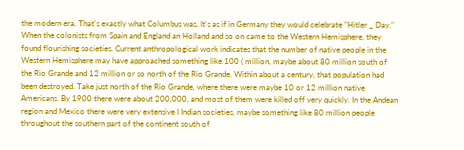the modern era. That's exactly what Columbus was. It's as if in Germany they would celebrate "Hitler _ Day." When the colonists from Spain and England an Holland and so on came to the Western Hemisphere, they found flourishing societies. Current anthropological work indicates that the number of native people in the Western Hemisphere may have approached something like 100 ( million, maybe about 80 million south of the Rio Grande and 12 million or so north of the Rio Grande. Within about a century, that population had been destroyed. Take just north of the Rio Grande, where there were maybe 10 or 12 million native Americans. By 1900 there were about 200,000, and most of them were killed off very quickly. In the Andean region and Mexico there were very extensive I Indian societies, maybe something like 80 million people throughout the southern part of the continent south of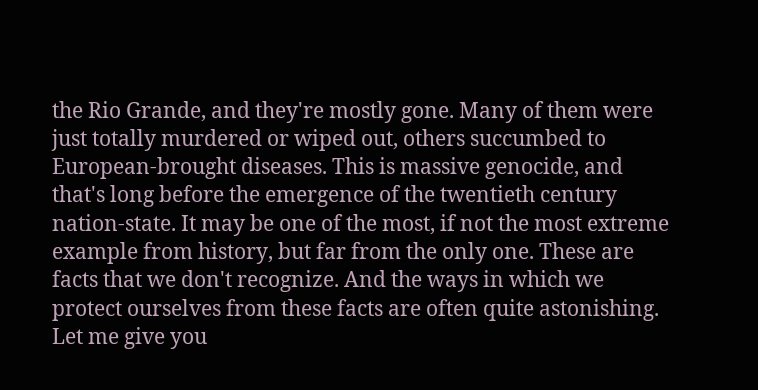the Rio Grande, and they're mostly gone. Many of them were just totally murdered or wiped out, others succumbed to European-brought diseases. This is massive genocide, and that's long before the emergence of the twentieth century nation-state. It may be one of the most, if not the most extreme example from history, but far from the only one. These are facts that we don't recognize. And the ways in which we protect ourselves from these facts are often quite astonishing. Let me give you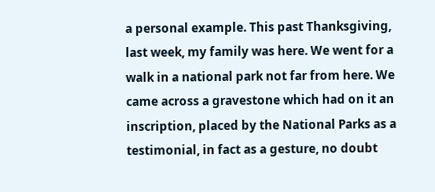a personal example. This past Thanksgiving, last week, my family was here. We went for a walk in a national park not far from here. We came across a gravestone which had on it an inscription, placed by the National Parks as a testimonial, in fact as a gesture, no doubt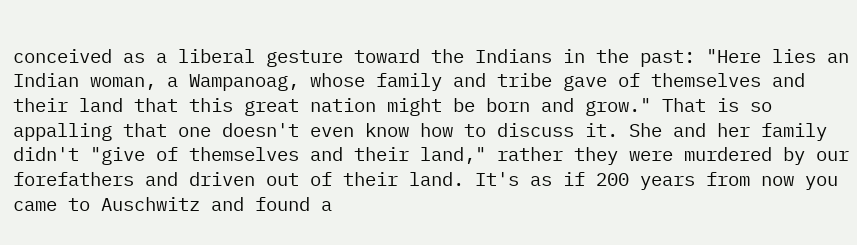conceived as a liberal gesture toward the Indians in the past: "Here lies an Indian woman, a Wampanoag, whose family and tribe gave of themselves and their land that this great nation might be born and grow." That is so appalling that one doesn't even know how to discuss it. She and her family didn't "give of themselves and their land," rather they were murdered by our forefathers and driven out of their land. It's as if 200 years from now you came to Auschwitz and found a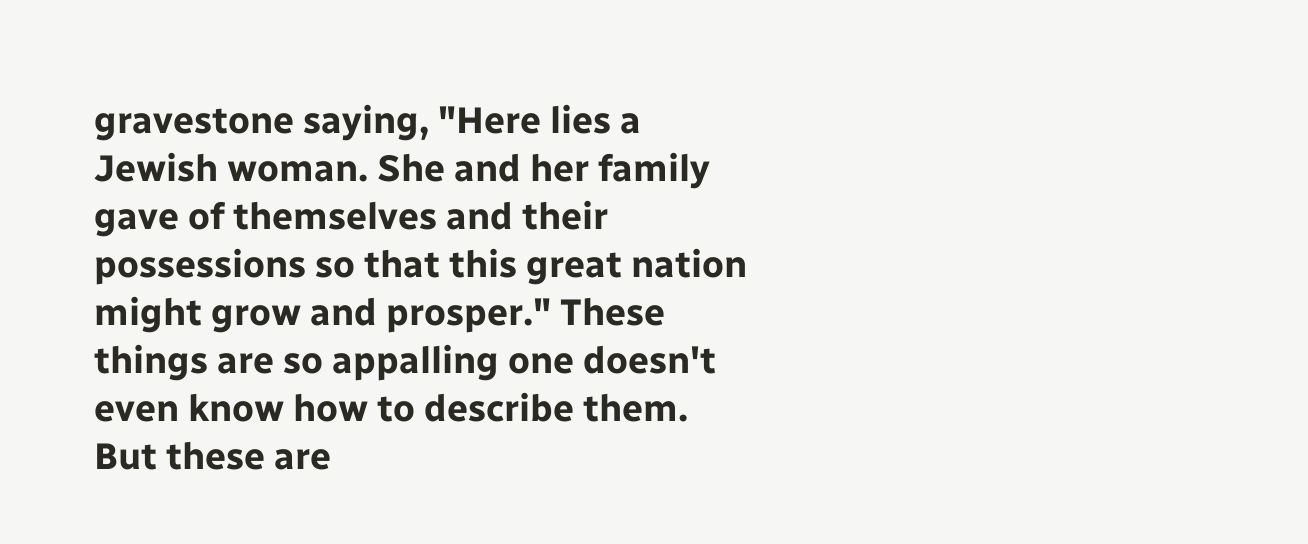gravestone saying, "Here lies a Jewish woman. She and her family gave of themselves and their possessions so that this great nation might grow and prosper." These things are so appalling one doesn't even know how to describe them. But these are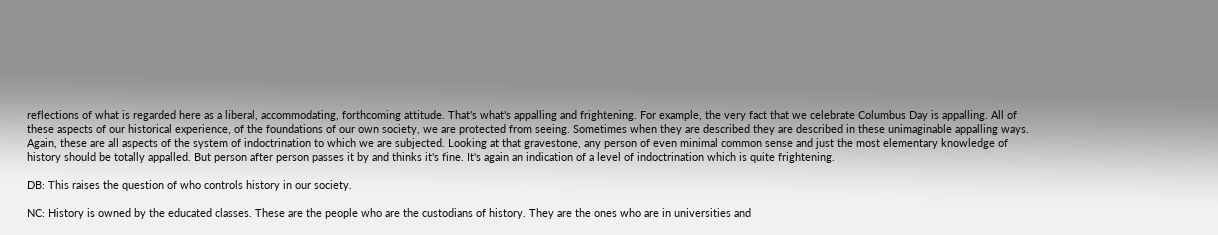reflections of what is regarded here as a liberal, accommodating, forthcoming attitude. That's what's appalling and frightening. For example, the very fact that we celebrate Columbus Day is appalling. All of these aspects of our historical experience, of the foundations of our own society, we are protected from seeing. Sometimes when they are described they are described in these unimaginable appalling ways. Again, these are all aspects of the system of indoctrination to which we are subjected. Looking at that gravestone, any person of even minimal common sense and just the most elementary knowledge of history should be totally appalled. But person after person passes it by and thinks it's fine. It's again an indication of a level of indoctrination which is quite frightening.

DB: This raises the question of who controls history in our society.

NC: History is owned by the educated classes. These are the people who are the custodians of history. They are the ones who are in universities and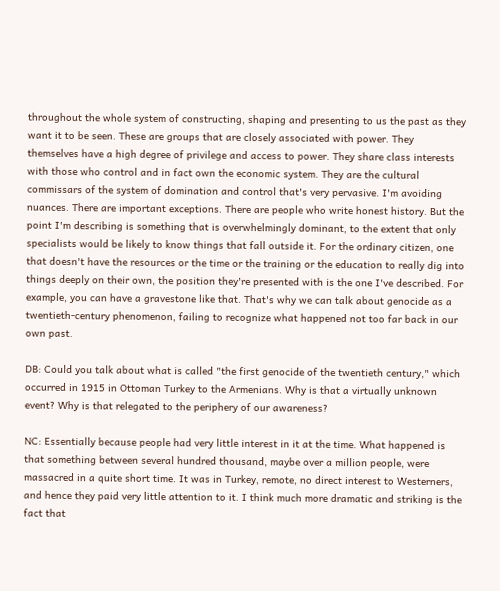throughout the whole system of constructing, shaping and presenting to us the past as they want it to be seen. These are groups that are closely associated with power. They themselves have a high degree of privilege and access to power. They share class interests with those who control and in fact own the economic system. They are the cultural commissars of the system of domination and control that's very pervasive. I'm avoiding nuances. There are important exceptions. There are people who write honest history. But the point I'm describing is something that is overwhelmingly dominant, to the extent that only specialists would be likely to know things that fall outside it. For the ordinary citizen, one that doesn't have the resources or the time or the training or the education to really dig into things deeply on their own, the position they're presented with is the one I've described. For example, you can have a gravestone like that. That's why we can talk about genocide as a twentieth-century phenomenon, failing to recognize what happened not too far back in our own past.

DB: Could you talk about what is called "the first genocide of the twentieth century," which occurred in 1915 in Ottoman Turkey to the Armenians. Why is that a virtually unknown event? Why is that relegated to the periphery of our awareness?

NC: Essentially because people had very little interest in it at the time. What happened is that something between several hundred thousand, maybe over a million people, were massacred in a quite short time. It was in Turkey, remote, no direct interest to Westerners, and hence they paid very little attention to it. I think much more dramatic and striking is the fact that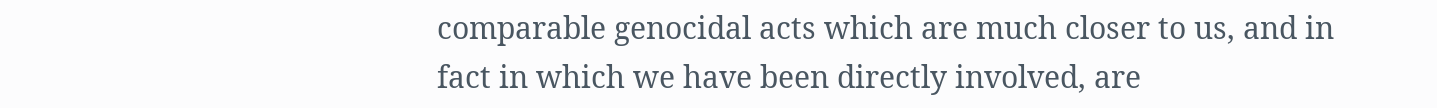comparable genocidal acts which are much closer to us, and in fact in which we have been directly involved, are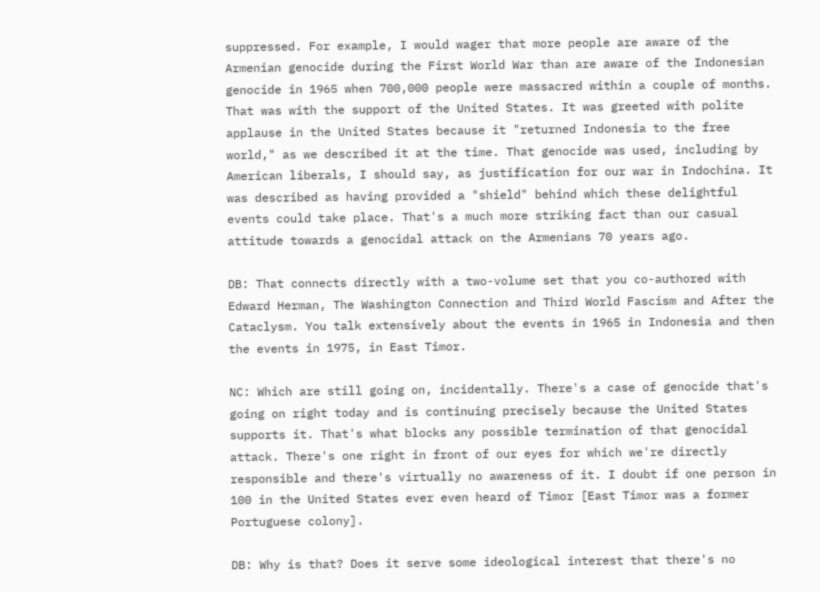suppressed. For example, I would wager that more people are aware of the Armenian genocide during the First World War than are aware of the Indonesian genocide in 1965 when 700,000 people were massacred within a couple of months. That was with the support of the United States. It was greeted with polite applause in the United States because it "returned Indonesia to the free world," as we described it at the time. That genocide was used, including by American liberals, I should say, as justification for our war in Indochina. It was described as having provided a "shield" behind which these delightful events could take place. That's a much more striking fact than our casual attitude towards a genocidal attack on the Armenians 70 years ago.

DB: That connects directly with a two-volume set that you co-authored with Edward Herman, The Washington Connection and Third World Fascism and After the Cataclysm. You talk extensively about the events in 1965 in Indonesia and then the events in 1975, in East Timor.

NC: Which are still going on, incidentally. There's a case of genocide that's going on right today and is continuing precisely because the United States supports it. That's what blocks any possible termination of that genocidal attack. There's one right in front of our eyes for which we're directly responsible and there's virtually no awareness of it. I doubt if one person in 100 in the United States ever even heard of Timor [East Timor was a former Portuguese colony].

DB: Why is that? Does it serve some ideological interest that there's no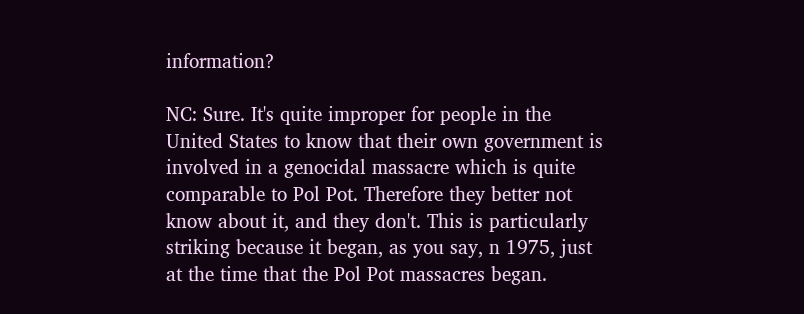information?

NC: Sure. It's quite improper for people in the United States to know that their own government is involved in a genocidal massacre which is quite comparable to Pol Pot. Therefore they better not know about it, and they don't. This is particularly striking because it began, as you say, n 1975, just at the time that the Pol Pot massacres began.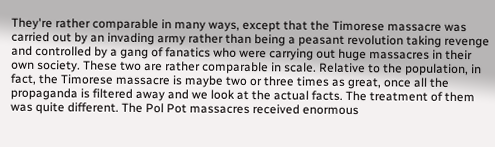They're rather comparable in many ways, except that the Timorese massacre was carried out by an invading army rather than being a peasant revolution taking revenge and controlled by a gang of fanatics who were carrying out huge massacres in their own society. These two are rather comparable in scale. Relative to the population, in fact, the Timorese massacre is maybe two or three times as great, once all the propaganda is filtered away and we look at the actual facts. The treatment of them was quite different. The Pol Pot massacres received enormous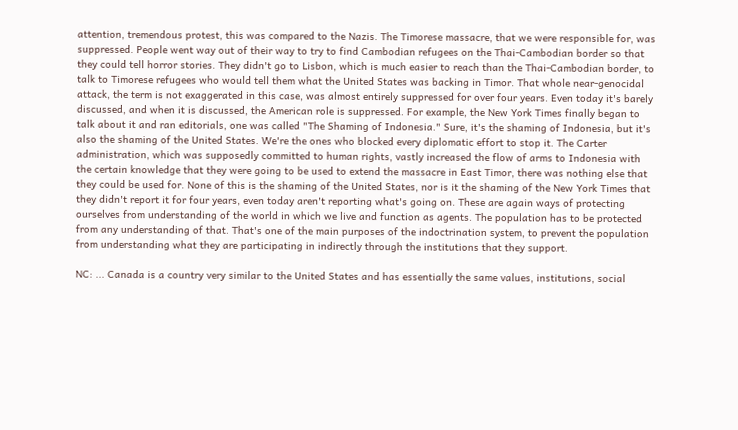attention, tremendous protest, this was compared to the Nazis. The Timorese massacre, that we were responsible for, was suppressed. People went way out of their way to try to find Cambodian refugees on the Thai-Cambodian border so that they could tell horror stories. They didn't go to Lisbon, which is much easier to reach than the Thai-Cambodian border, to talk to Timorese refugees who would tell them what the United States was backing in Timor. That whole near-genocidal attack, the term is not exaggerated in this case, was almost entirely suppressed for over four years. Even today it's barely discussed, and when it is discussed, the American role is suppressed. For example, the New York Times finally began to talk about it and ran editorials, one was called "The Shaming of Indonesia." Sure, it's the shaming of Indonesia, but it's also the shaming of the United States. We're the ones who blocked every diplomatic effort to stop it. The Carter administration, which was supposedly committed to human rights, vastly increased the flow of arms to Indonesia with the certain knowledge that they were going to be used to extend the massacre in East Timor, there was nothing else that they could be used for. None of this is the shaming of the United States, nor is it the shaming of the New York Times that they didn't report it for four years, even today aren't reporting what's going on. These are again ways of protecting ourselves from understanding of the world in which we live and function as agents. The population has to be protected from any understanding of that. That's one of the main purposes of the indoctrination system, to prevent the population from understanding what they are participating in indirectly through the institutions that they support.

NC: ... Canada is a country very similar to the United States and has essentially the same values, institutions, social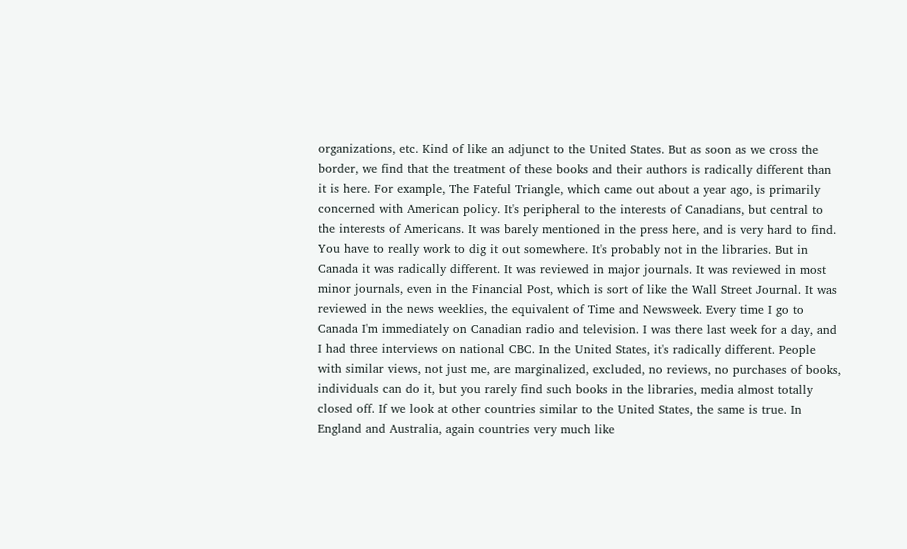organizations, etc. Kind of like an adjunct to the United States. But as soon as we cross the border, we find that the treatment of these books and their authors is radically different than it is here. For example, The Fateful Triangle, which came out about a year ago, is primarily concerned with American policy. It's peripheral to the interests of Canadians, but central to the interests of Americans. It was barely mentioned in the press here, and is very hard to find. You have to really work to dig it out somewhere. It's probably not in the libraries. But in Canada it was radically different. It was reviewed in major journals. It was reviewed in most minor journals, even in the Financial Post, which is sort of like the Wall Street Journal. It was reviewed in the news weeklies, the equivalent of Time and Newsweek. Every time I go to Canada I'm immediately on Canadian radio and television. I was there last week for a day, and I had three interviews on national CBC. In the United States, it's radically different. People with similar views, not just me, are marginalized, excluded, no reviews, no purchases of books, individuals can do it, but you rarely find such books in the libraries, media almost totally closed off. If we look at other countries similar to the United States, the same is true. In England and Australia, again countries very much like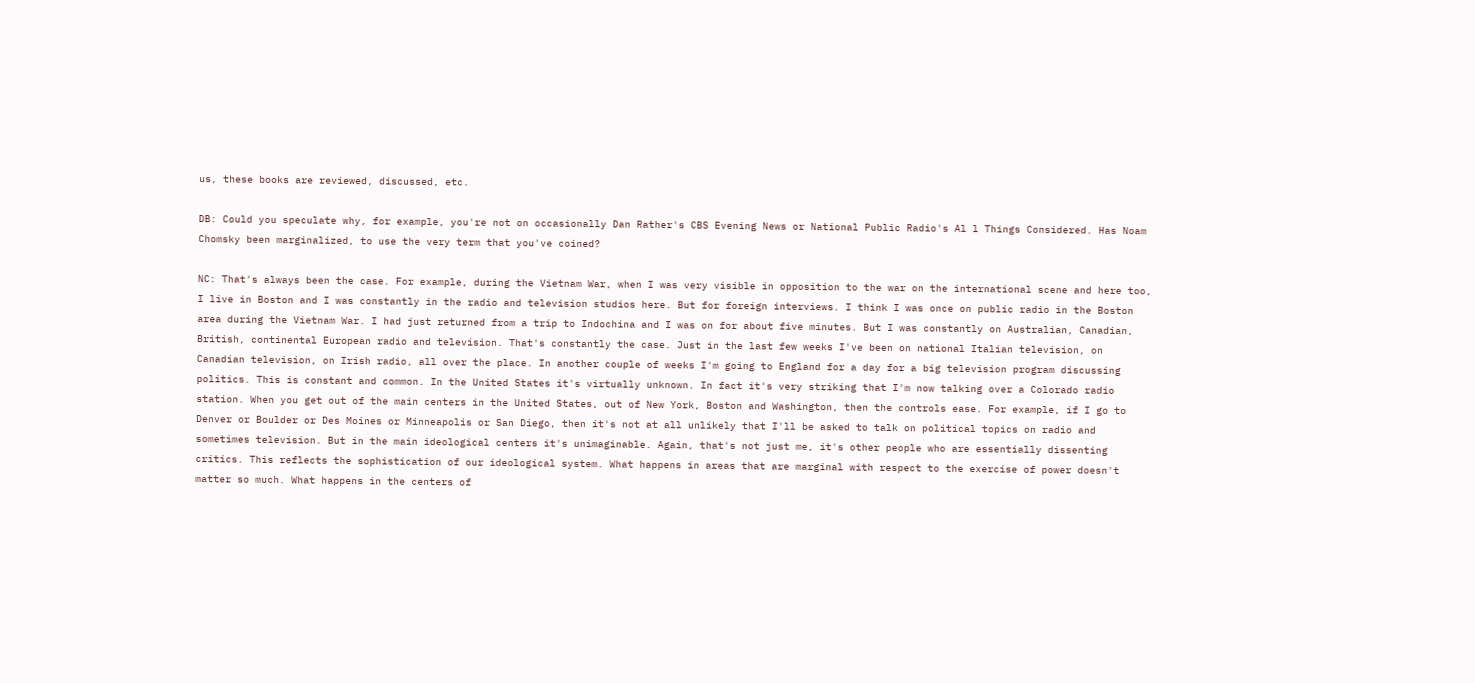us, these books are reviewed, discussed, etc.

DB: Could you speculate why, for example, you're not on occasionally Dan Rather's CBS Evening News or National Public Radio's Al l Things Considered. Has Noam Chomsky been marginalized, to use the very term that you've coined?

NC: That's always been the case. For example, during the Vietnam War, when I was very visible in opposition to the war on the international scene and here too, I live in Boston and I was constantly in the radio and television studios here. But for foreign interviews. I think I was once on public radio in the Boston area during the Vietnam War. I had just returned from a trip to Indochina and I was on for about five minutes. But I was constantly on Australian, Canadian, British, continental European radio and television. That's constantly the case. Just in the last few weeks I've been on national Italian television, on Canadian television, on Irish radio, all over the place. In another couple of weeks I'm going to England for a day for a big television program discussing politics. This is constant and common. In the United States it's virtually unknown. In fact it's very striking that I'm now talking over a Colorado radio station. When you get out of the main centers in the United States, out of New York, Boston and Washington, then the controls ease. For example, if I go to Denver or Boulder or Des Moines or Minneapolis or San Diego, then it's not at all unlikely that I'll be asked to talk on political topics on radio and sometimes television. But in the main ideological centers it's unimaginable. Again, that's not just me, it's other people who are essentially dissenting critics. This reflects the sophistication of our ideological system. What happens in areas that are marginal with respect to the exercise of power doesn't matter so much. What happens in the centers of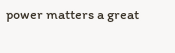power matters a great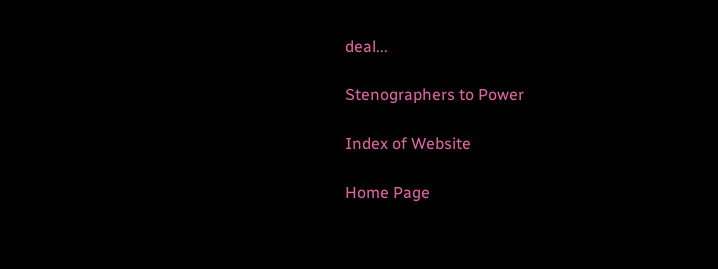deal...

Stenographers to Power

Index of Website

Home Page